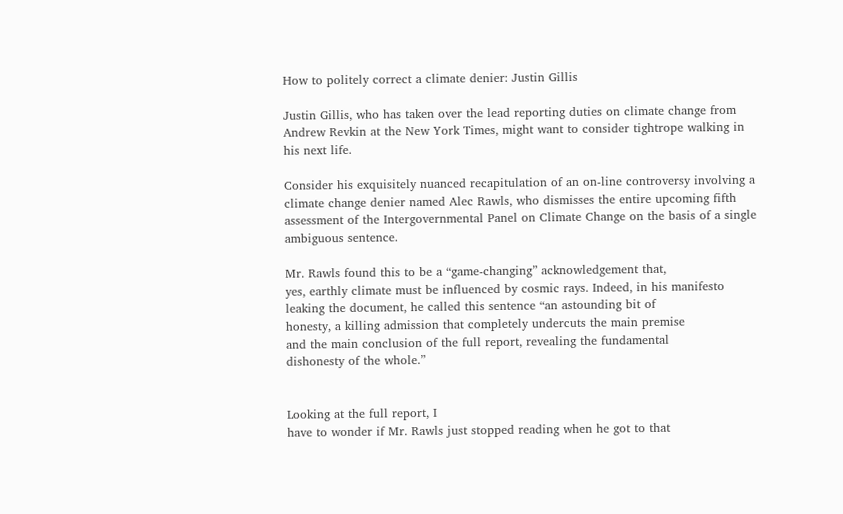How to politely correct a climate denier: Justin Gillis

Justin Gillis, who has taken over the lead reporting duties on climate change from Andrew Revkin at the New York Times, might want to consider tightrope walking in his next life.

Consider his exquisitely nuanced recapitulation of an on-line controversy involving a climate change denier named Alec Rawls, who dismisses the entire upcoming fifth assessment of the Intergovernmental Panel on Climate Change on the basis of a single ambiguous sentence.

Mr. Rawls found this to be a “game-changing” acknowledgement that,
yes, earthly climate must be influenced by cosmic rays. Indeed, in his manifesto
leaking the document, he called this sentence “an astounding bit of
honesty, a killing admission that completely undercuts the main premise
and the main conclusion of the full report, revealing the fundamental
dishonesty of the whole.”


Looking at the full report, I
have to wonder if Mr. Rawls just stopped reading when he got to that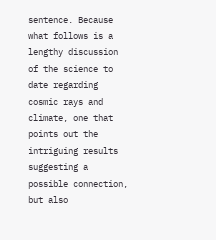sentence. Because what follows is a lengthy discussion of the science to
date regarding cosmic rays and climate, one that points out the
intriguing results suggesting a possible connection, but also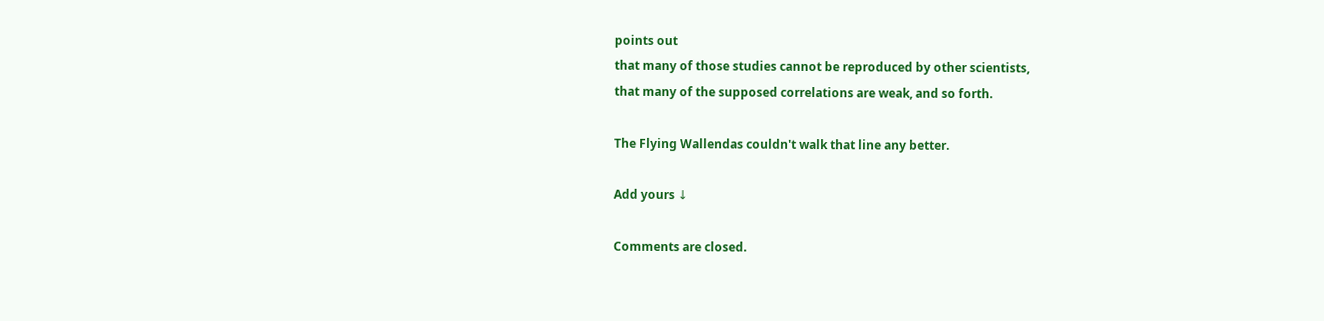points out
that many of those studies cannot be reproduced by other scientists,
that many of the supposed correlations are weak, and so forth.

The Flying Wallendas couldn't walk that line any better.

Add yours ↓

Comments are closed.